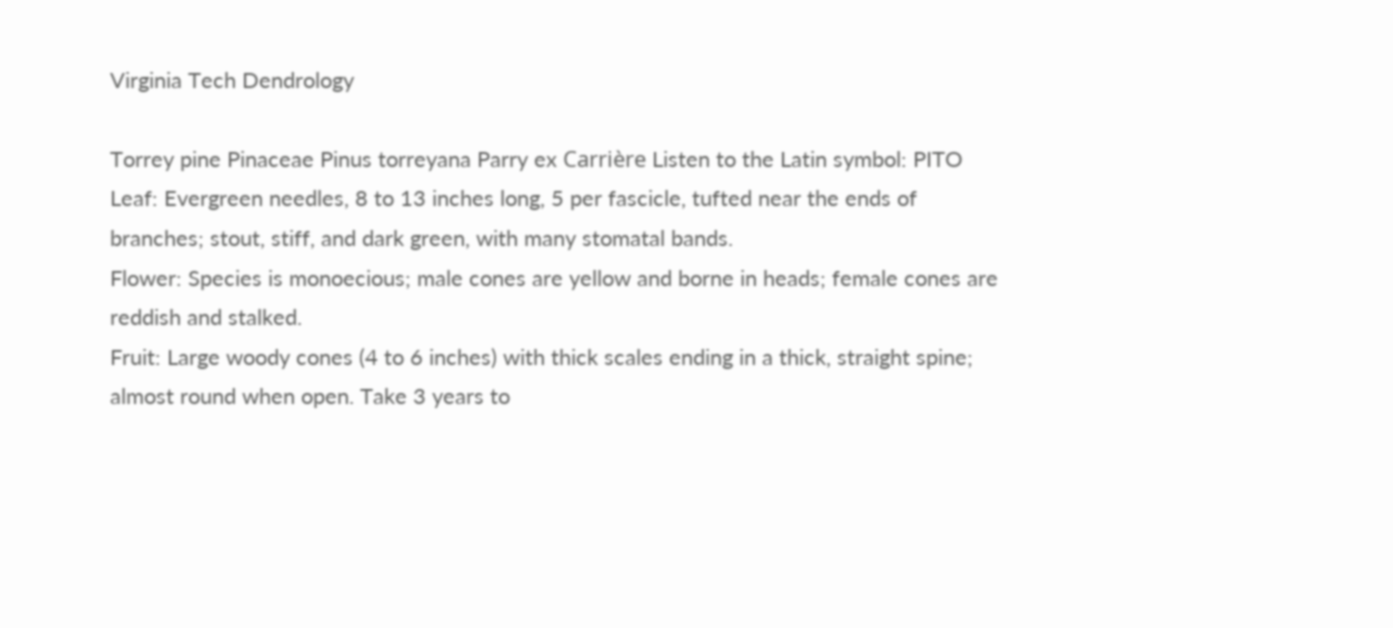Virginia Tech Dendrology

Torrey pine Pinaceae Pinus torreyana Parry ex Carrière Listen to the Latin symbol: PITO
Leaf: Evergreen needles, 8 to 13 inches long, 5 per fascicle, tufted near the ends of branches; stout, stiff, and dark green, with many stomatal bands.
Flower: Species is monoecious; male cones are yellow and borne in heads; female cones are reddish and stalked.
Fruit: Large woody cones (4 to 6 inches) with thick scales ending in a thick, straight spine; almost round when open. Take 3 years to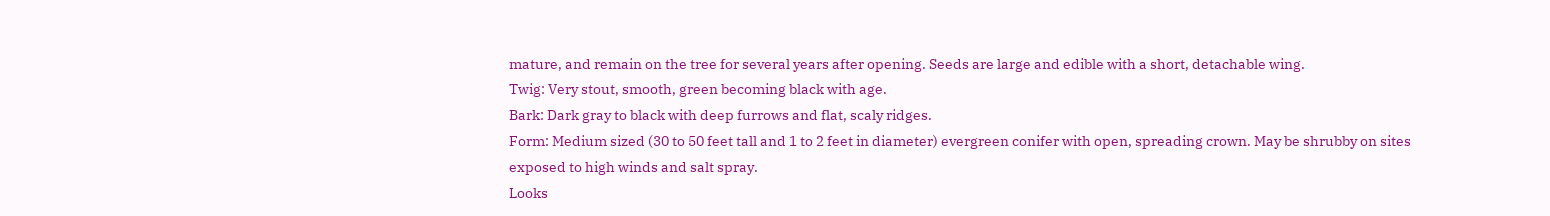mature, and remain on the tree for several years after opening. Seeds are large and edible with a short, detachable wing.
Twig: Very stout, smooth, green becoming black with age.
Bark: Dark gray to black with deep furrows and flat, scaly ridges.
Form: Medium sized (30 to 50 feet tall and 1 to 2 feet in diameter) evergreen conifer with open, spreading crown. May be shrubby on sites exposed to high winds and salt spray.
Looks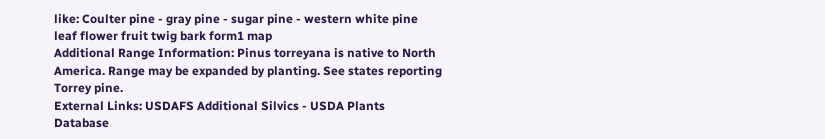like: Coulter pine - gray pine - sugar pine - western white pine
leaf flower fruit twig bark form1 map
Additional Range Information: Pinus torreyana is native to North America. Range may be expanded by planting. See states reporting Torrey pine.
External Links: USDAFS Additional Silvics - USDA Plants Database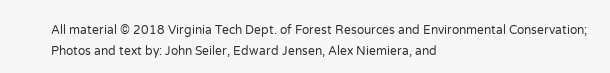All material © 2018 Virginia Tech Dept. of Forest Resources and Environmental Conservation; Photos and text by: John Seiler, Edward Jensen, Alex Niemiera, and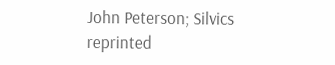John Peterson; Silvics reprinted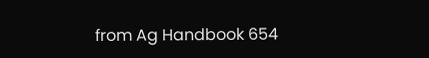from Ag Handbook 654